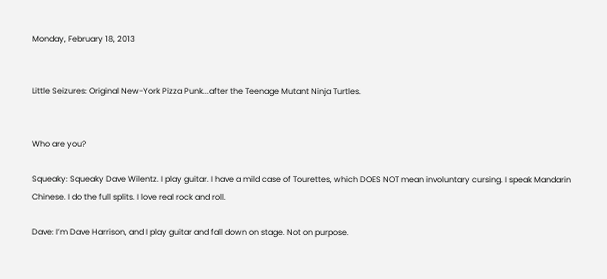Monday, February 18, 2013


Little Seizures: Original New-York Pizza Punk...after the Teenage Mutant Ninja Turtles.


Who are you?

Squeaky: Squeaky Dave Wilentz. I play guitar. I have a mild case of Tourettes, which DOES NOT mean involuntary cursing. I speak Mandarin Chinese. I do the full splits. I love real rock and roll.

Dave: I’m Dave Harrison, and I play guitar and fall down on stage. Not on purpose.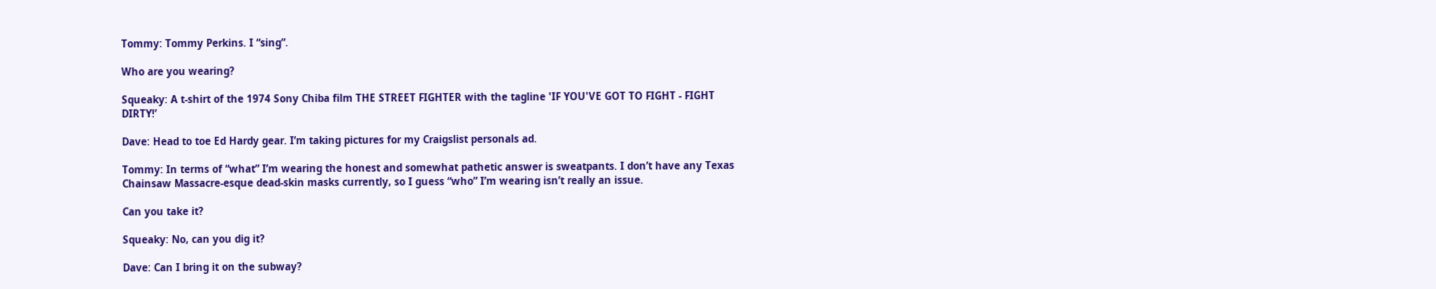Tommy: Tommy Perkins. I “sing”.

Who are you wearing?

Squeaky: A t-shirt of the 1974 Sony Chiba film THE STREET FIGHTER with the tagline 'IF YOU'VE GOT TO FIGHT - FIGHT DIRTY!’

Dave: Head to toe Ed Hardy gear. I’m taking pictures for my Craigslist personals ad.

Tommy: In terms of “what” I’m wearing the honest and somewhat pathetic answer is sweatpants. I don’t have any Texas Chainsaw Massacre-esque dead-skin masks currently, so I guess “who” I’m wearing isn’t really an issue.

Can you take it?

Squeaky: No, can you dig it?

Dave: Can I bring it on the subway?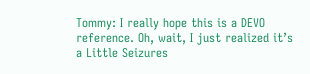Tommy: I really hope this is a DEVO reference. Oh, wait, I just realized it’s a Little Seizures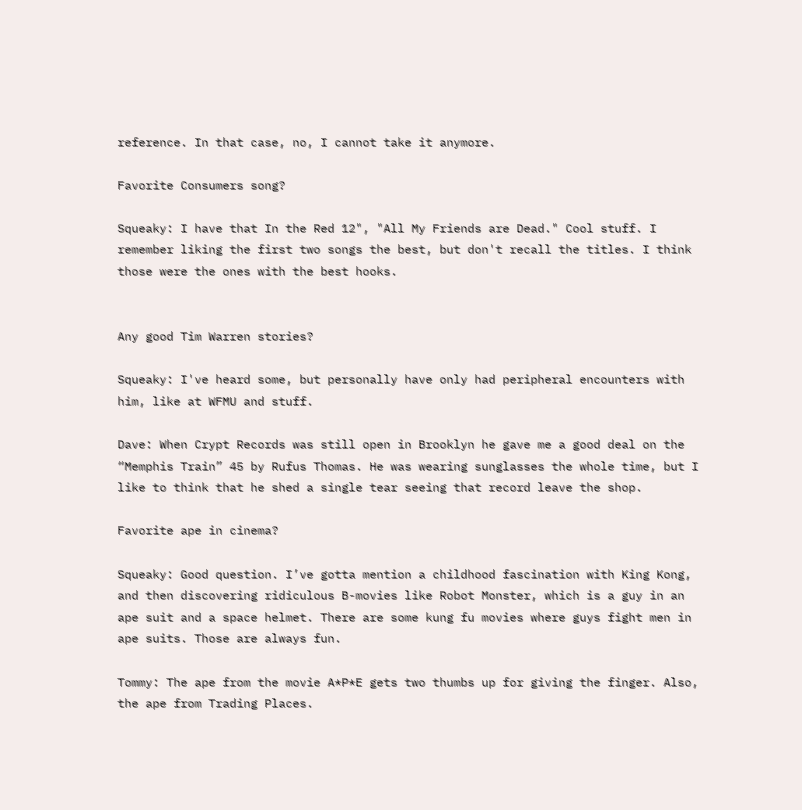reference. In that case, no, I cannot take it anymore.

Favorite Consumers song?

Squeaky: I have that In the Red 12", "All My Friends are Dead." Cool stuff. I remember liking the first two songs the best, but don't recall the titles. I think those were the ones with the best hooks.


Any good Tim Warren stories?

Squeaky: I've heard some, but personally have only had peripheral encounters with him, like at WFMU and stuff.

Dave: When Crypt Records was still open in Brooklyn he gave me a good deal on the “Memphis Train” 45 by Rufus Thomas. He was wearing sunglasses the whole time, but I like to think that he shed a single tear seeing that record leave the shop.

Favorite ape in cinema?

Squeaky: Good question. I’ve gotta mention a childhood fascination with King Kong, and then discovering ridiculous B-movies like Robot Monster, which is a guy in an ape suit and a space helmet. There are some kung fu movies where guys fight men in ape suits. Those are always fun.

Tommy: The ape from the movie A*P*E gets two thumbs up for giving the finger. Also, the ape from Trading Places.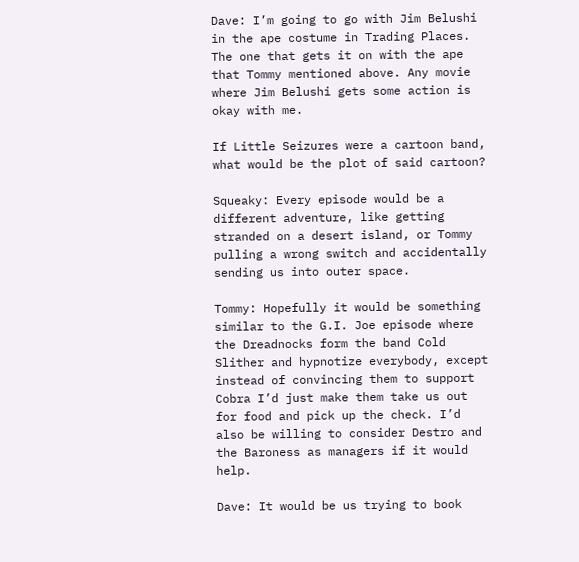Dave: I’m going to go with Jim Belushi in the ape costume in Trading Places. The one that gets it on with the ape that Tommy mentioned above. Any movie where Jim Belushi gets some action is okay with me.

If Little Seizures were a cartoon band, what would be the plot of said cartoon?

Squeaky: Every episode would be a different adventure, like getting stranded on a desert island, or Tommy pulling a wrong switch and accidentally sending us into outer space.

Tommy: Hopefully it would be something similar to the G.I. Joe episode where the Dreadnocks form the band Cold Slither and hypnotize everybody, except instead of convincing them to support Cobra I’d just make them take us out for food and pick up the check. I’d also be willing to consider Destro and the Baroness as managers if it would help.

Dave: It would be us trying to book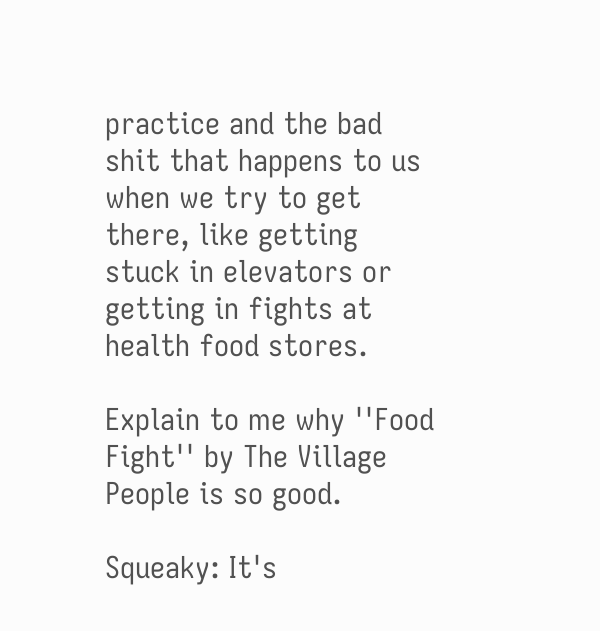practice and the bad shit that happens to us when we try to get there, like getting stuck in elevators or getting in fights at health food stores.

Explain to me why ''Food Fight'' by The Village People is so good.

Squeaky: It's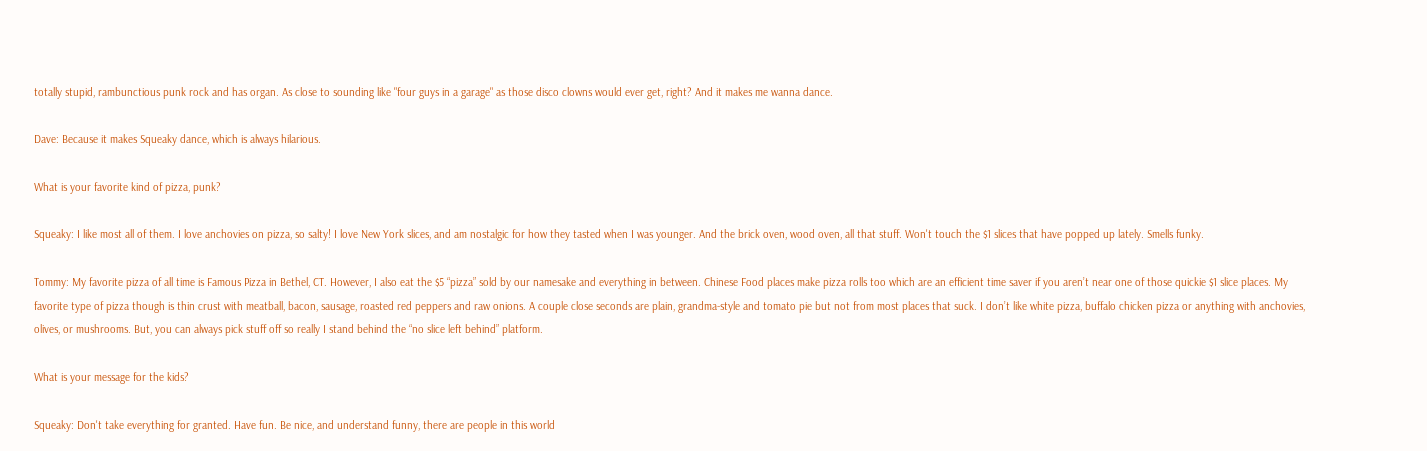totally stupid, rambunctious punk rock and has organ. As close to sounding like "four guys in a garage" as those disco clowns would ever get, right? And it makes me wanna dance.

Dave: Because it makes Squeaky dance, which is always hilarious.

What is your favorite kind of pizza, punk?

Squeaky: I like most all of them. I love anchovies on pizza, so salty! I love New York slices, and am nostalgic for how they tasted when I was younger. And the brick oven, wood oven, all that stuff. Won't touch the $1 slices that have popped up lately. Smells funky.

Tommy: My favorite pizza of all time is Famous Pizza in Bethel, CT. However, I also eat the $5 “pizza” sold by our namesake and everything in between. Chinese Food places make pizza rolls too which are an efficient time saver if you aren’t near one of those quickie $1 slice places. My favorite type of pizza though is thin crust with meatball, bacon, sausage, roasted red peppers and raw onions. A couple close seconds are plain, grandma-style and tomato pie but not from most places that suck. I don’t like white pizza, buffalo chicken pizza or anything with anchovies, olives, or mushrooms. But, you can always pick stuff off so really I stand behind the “no slice left behind” platform.

What is your message for the kids?

Squeaky: Don't take everything for granted. Have fun. Be nice, and understand funny, there are people in this world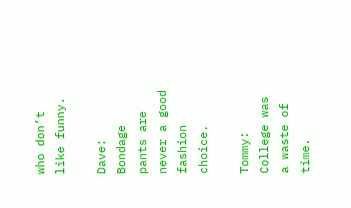who don’t like funny.

Dave: Bondage pants are never a good fashion choice.

Tommy: College was a waste of time.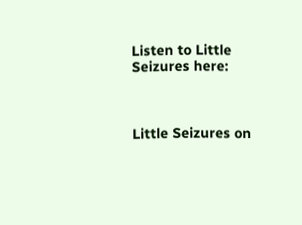Listen to Little Seizures here:



Little Seizures on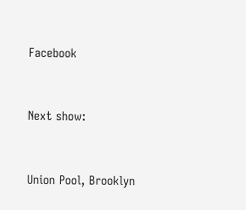Facebook


Next show:


Union Pool, Brooklyn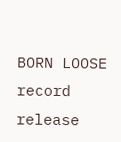BORN LOOSE record release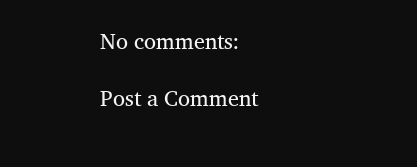No comments:

Post a Comment